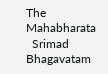The Mahabharata
  Srimad Bhagavatam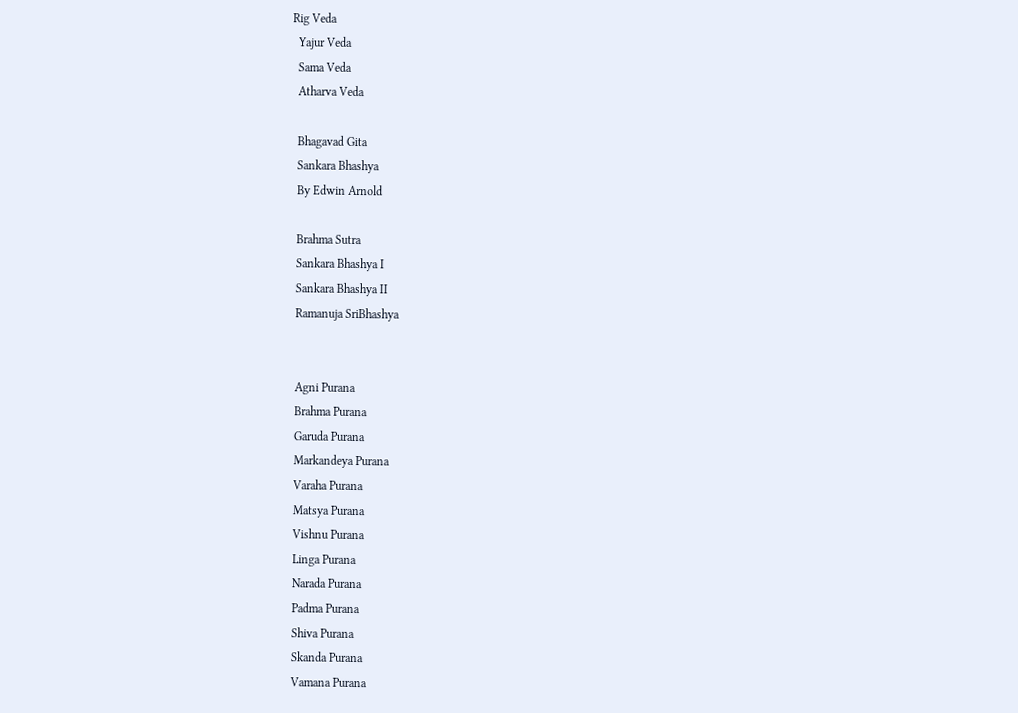Rig Veda
  Yajur Veda
  Sama Veda
  Atharva Veda

  Bhagavad Gita
  Sankara Bhashya
  By Edwin Arnold

  Brahma Sutra
  Sankara Bhashya I
  Sankara Bhashya II
  Ramanuja SriBhashya


  Agni Purana
  Brahma Purana
  Garuda Purana
  Markandeya Purana
  Varaha Purana
  Matsya Purana
  Vishnu Purana
  Linga Purana
  Narada Purana
  Padma Purana
  Shiva Purana
  Skanda Purana
  Vamana Purana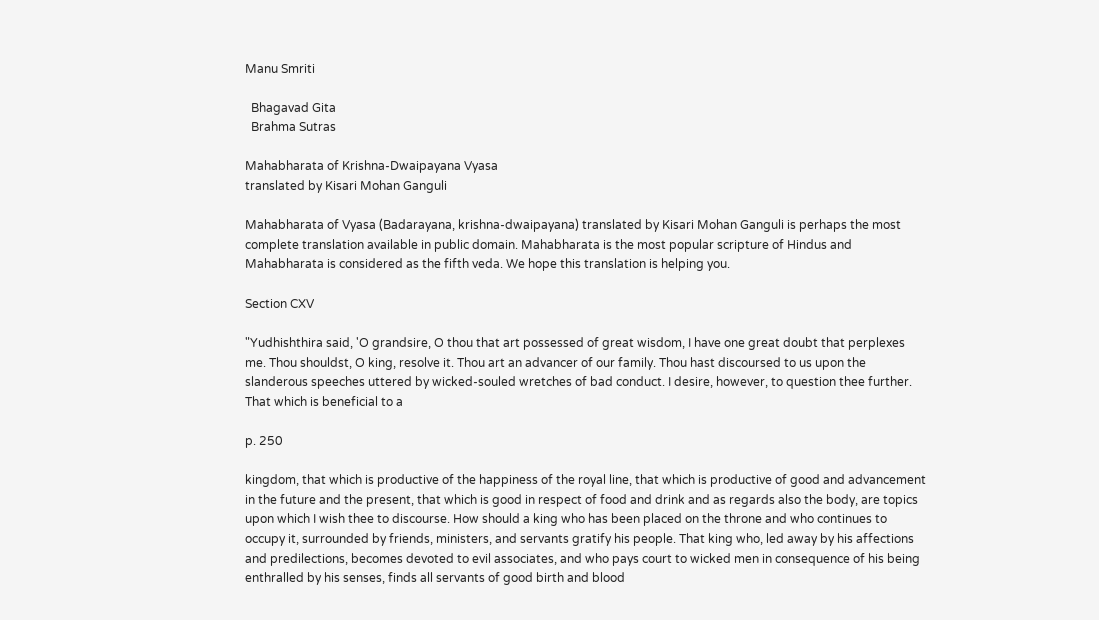Manu Smriti

  Bhagavad Gita
  Brahma Sutras

Mahabharata of Krishna-Dwaipayana Vyasa
translated by Kisari Mohan Ganguli

Mahabharata of Vyasa (Badarayana, krishna-dwaipayana) translated by Kisari Mohan Ganguli is perhaps the most complete translation available in public domain. Mahabharata is the most popular scripture of Hindus and Mahabharata is considered as the fifth veda. We hope this translation is helping you.

Section CXV

"Yudhishthira said, 'O grandsire, O thou that art possessed of great wisdom, I have one great doubt that perplexes me. Thou shouldst, O king, resolve it. Thou art an advancer of our family. Thou hast discoursed to us upon the slanderous speeches uttered by wicked-souled wretches of bad conduct. I desire, however, to question thee further. That which is beneficial to a

p. 250

kingdom, that which is productive of the happiness of the royal line, that which is productive of good and advancement in the future and the present, that which is good in respect of food and drink and as regards also the body, are topics upon which I wish thee to discourse. How should a king who has been placed on the throne and who continues to occupy it, surrounded by friends, ministers, and servants gratify his people. That king who, led away by his affections and predilections, becomes devoted to evil associates, and who pays court to wicked men in consequence of his being enthralled by his senses, finds all servants of good birth and blood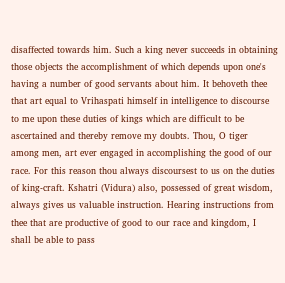disaffected towards him. Such a king never succeeds in obtaining those objects the accomplishment of which depends upon one's having a number of good servants about him. It behoveth thee that art equal to Vrihaspati himself in intelligence to discourse to me upon these duties of kings which are difficult to be ascertained and thereby remove my doubts. Thou, O tiger among men, art ever engaged in accomplishing the good of our race. For this reason thou always discoursest to us on the duties of king-craft. Kshatri (Vidura) also, possessed of great wisdom, always gives us valuable instruction. Hearing instructions from thee that are productive of good to our race and kingdom, I shall be able to pass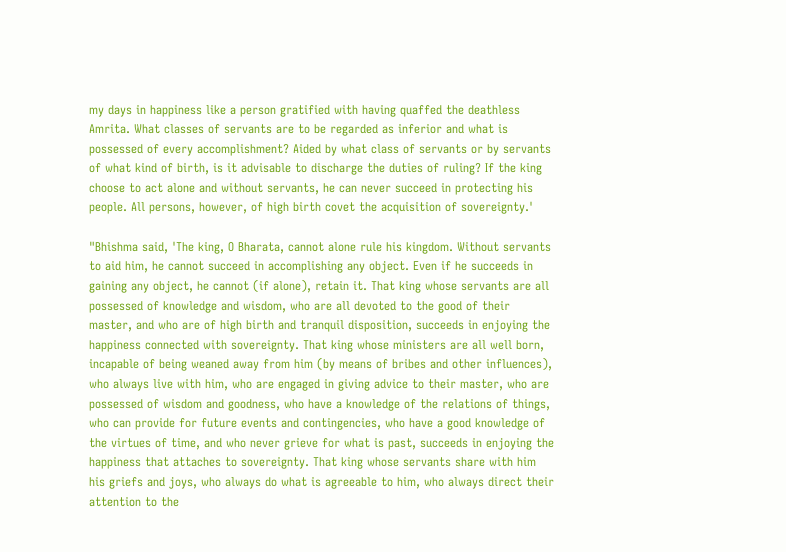my days in happiness like a person gratified with having quaffed the deathless Amrita. What classes of servants are to be regarded as inferior and what is possessed of every accomplishment? Aided by what class of servants or by servants of what kind of birth, is it advisable to discharge the duties of ruling? If the king choose to act alone and without servants, he can never succeed in protecting his people. All persons, however, of high birth covet the acquisition of sovereignty.'

"Bhishma said, 'The king, O Bharata, cannot alone rule his kingdom. Without servants to aid him, he cannot succeed in accomplishing any object. Even if he succeeds in gaining any object, he cannot (if alone), retain it. That king whose servants are all possessed of knowledge and wisdom, who are all devoted to the good of their master, and who are of high birth and tranquil disposition, succeeds in enjoying the happiness connected with sovereignty. That king whose ministers are all well born, incapable of being weaned away from him (by means of bribes and other influences), who always live with him, who are engaged in giving advice to their master, who are possessed of wisdom and goodness, who have a knowledge of the relations of things, who can provide for future events and contingencies, who have a good knowledge of the virtues of time, and who never grieve for what is past, succeeds in enjoying the happiness that attaches to sovereignty. That king whose servants share with him his griefs and joys, who always do what is agreeable to him, who always direct their attention to the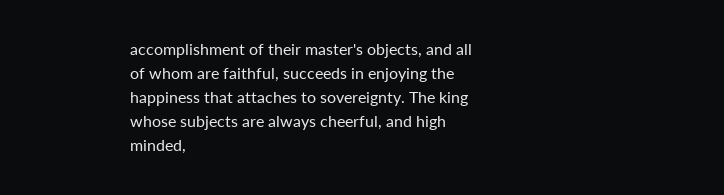accomplishment of their master's objects, and all of whom are faithful, succeeds in enjoying the happiness that attaches to sovereignty. The king whose subjects are always cheerful, and high minded,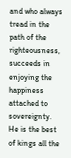and who always tread in the path of the righteousness, succeeds in enjoying the happiness attached to sovereignty. He is the best of kings all the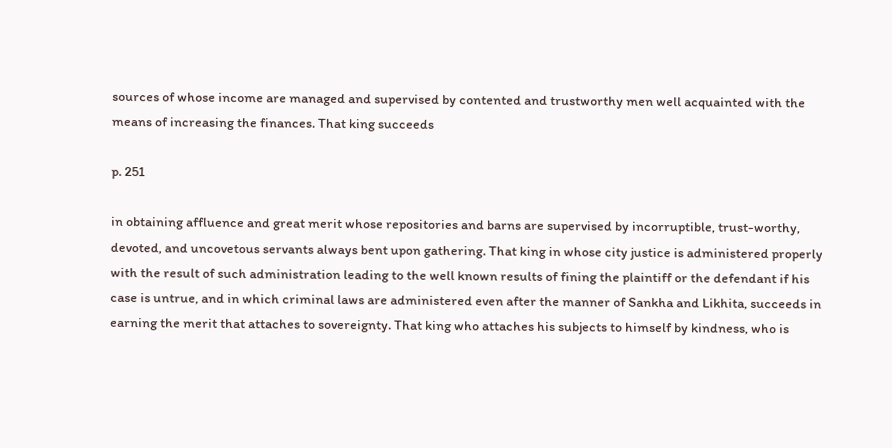sources of whose income are managed and supervised by contented and trustworthy men well acquainted with the means of increasing the finances. That king succeeds

p. 251

in obtaining affluence and great merit whose repositories and barns are supervised by incorruptible, trust-worthy, devoted, and uncovetous servants always bent upon gathering. That king in whose city justice is administered properly with the result of such administration leading to the well known results of fining the plaintiff or the defendant if his case is untrue, and in which criminal laws are administered even after the manner of Sankha and Likhita, succeeds in earning the merit that attaches to sovereignty. That king who attaches his subjects to himself by kindness, who is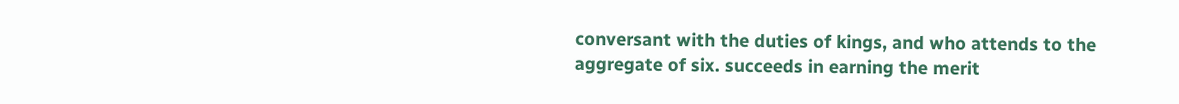conversant with the duties of kings, and who attends to the aggregate of six. succeeds in earning the merit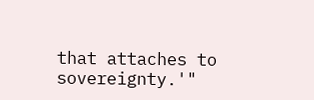that attaches to sovereignty.'"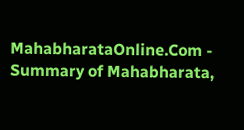MahabharataOnline.Com - Summary of Mahabharata,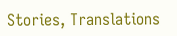Stories, Translations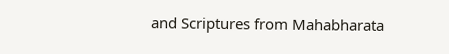and Scriptures from Mahabharata